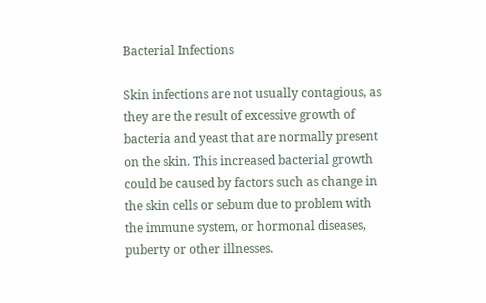Bacterial Infections

Skin infections are not usually contagious, as they are the result of excessive growth of bacteria and yeast that are normally present on the skin. This increased bacterial growth could be caused by factors such as change in the skin cells or sebum due to problem with the immune system, or hormonal diseases, puberty or other illnesses.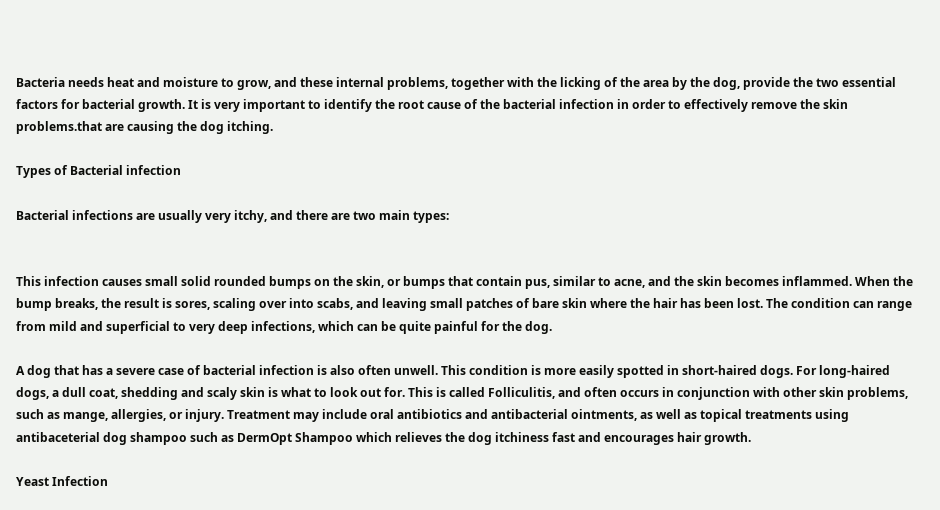Bacteria needs heat and moisture to grow, and these internal problems, together with the licking of the area by the dog, provide the two essential factors for bacterial growth. It is very important to identify the root cause of the bacterial infection in order to effectively remove the skin problems.that are causing the dog itching.

Types of Bacterial infection

Bacterial infections are usually very itchy, and there are two main types:


This infection causes small solid rounded bumps on the skin, or bumps that contain pus, similar to acne, and the skin becomes inflammed. When the bump breaks, the result is sores, scaling over into scabs, and leaving small patches of bare skin where the hair has been lost. The condition can range from mild and superficial to very deep infections, which can be quite painful for the dog.

A dog that has a severe case of bacterial infection is also often unwell. This condition is more easily spotted in short-haired dogs. For long-haired dogs, a dull coat, shedding and scaly skin is what to look out for. This is called Folliculitis, and often occurs in conjunction with other skin problems, such as mange, allergies, or injury. Treatment may include oral antibiotics and antibacterial ointments, as well as topical treatments using antibaceterial dog shampoo such as DermOpt Shampoo which relieves the dog itchiness fast and encourages hair growth.

Yeast Infection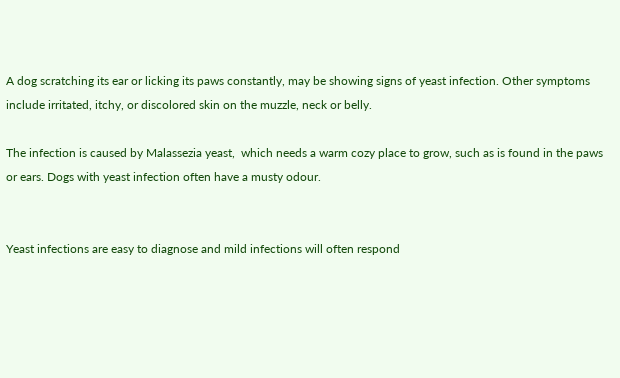A dog scratching its ear or licking its paws constantly, may be showing signs of yeast infection. Other symptoms include irritated, itchy, or discolored skin on the muzzle, neck or belly.

The infection is caused by Malassezia yeast,  which needs a warm cozy place to grow, such as is found in the paws or ears. Dogs with yeast infection often have a musty odour.


Yeast infections are easy to diagnose and mild infections will often respond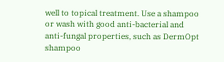well to topical treatment. Use a shampoo or wash with good anti-bacterial and anti-fungal properties, such as DermOpt shampoo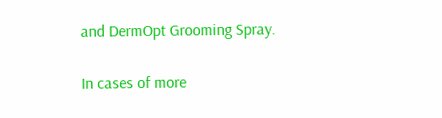and DermOpt Grooming Spray.

In cases of more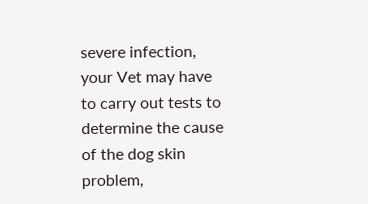severe infection, your Vet may have to carry out tests to determine the cause of the dog skin problem,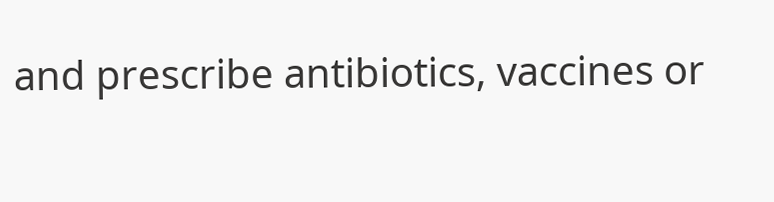and prescribe antibiotics, vaccines or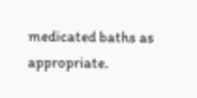medicated baths as appropriate.